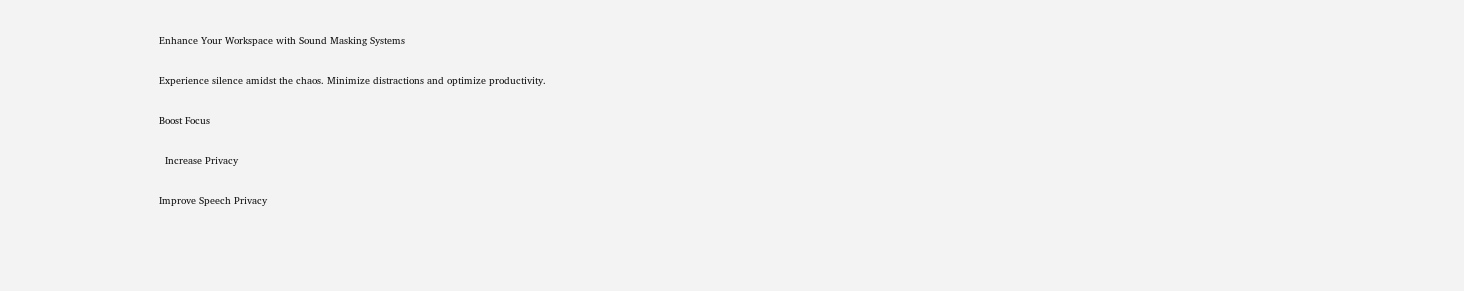Enhance Your Workspace with Sound Masking Systems

Experience silence amidst the chaos. Minimize distractions and optimize productivity.

Boost Focus

  Increase Privacy

Improve Speech Privacy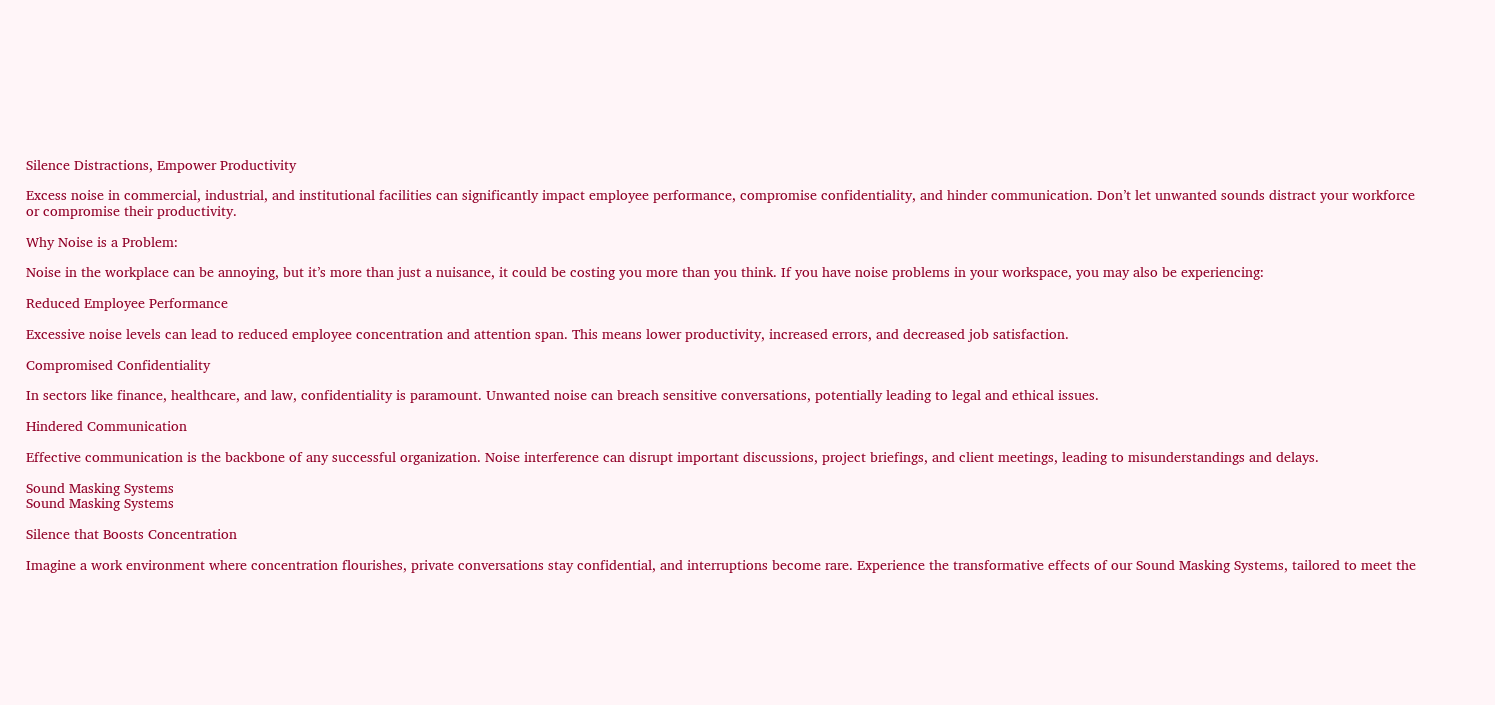Silence Distractions, Empower Productivity

Excess noise in commercial, industrial, and institutional facilities can significantly impact employee performance, compromise confidentiality, and hinder communication. Don’t let unwanted sounds distract your workforce or compromise their productivity.

Why Noise is a Problem:

Noise in the workplace can be annoying, but it’s more than just a nuisance, it could be costing you more than you think. If you have noise problems in your workspace, you may also be experiencing:

Reduced Employee Performance

Excessive noise levels can lead to reduced employee concentration and attention span. This means lower productivity, increased errors, and decreased job satisfaction.

Compromised Confidentiality

In sectors like finance, healthcare, and law, confidentiality is paramount. Unwanted noise can breach sensitive conversations, potentially leading to legal and ethical issues.

Hindered Communication

Effective communication is the backbone of any successful organization. Noise interference can disrupt important discussions, project briefings, and client meetings, leading to misunderstandings and delays.

Sound Masking Systems
Sound Masking Systems

Silence that Boosts Concentration

Imagine a work environment where concentration flourishes, private conversations stay confidential, and interruptions become rare. Experience the transformative effects of our Sound Masking Systems, tailored to meet the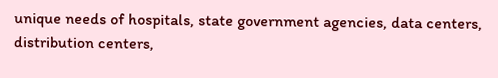unique needs of hospitals, state government agencies, data centers, distribution centers,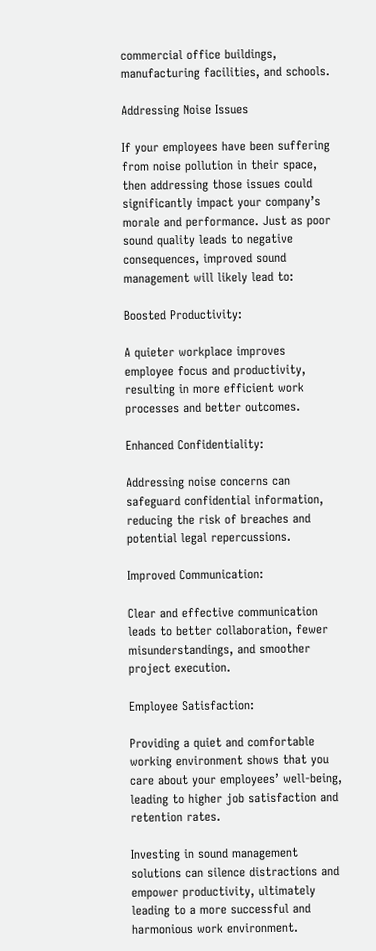commercial office buildings, manufacturing facilities, and schools.

Addressing Noise Issues

If your employees have been suffering from noise pollution in their space, then addressing those issues could significantly impact your company’s morale and performance. Just as poor sound quality leads to negative consequences, improved sound management will likely lead to:

Boosted Productivity:

A quieter workplace improves employee focus and productivity, resulting in more efficient work processes and better outcomes.

Enhanced Confidentiality:

Addressing noise concerns can safeguard confidential information, reducing the risk of breaches and potential legal repercussions.

Improved Communication:

Clear and effective communication leads to better collaboration, fewer misunderstandings, and smoother project execution.

Employee Satisfaction:

Providing a quiet and comfortable working environment shows that you care about your employees’ well-being, leading to higher job satisfaction and retention rates.

Investing in sound management solutions can silence distractions and empower productivity, ultimately leading to a more successful and harmonious work environment.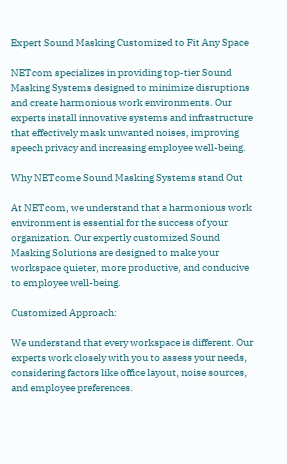Expert Sound Masking Customized to Fit Any Space

NETcom specializes in providing top-tier Sound Masking Systems designed to minimize disruptions and create harmonious work environments. Our experts install innovative systems and infrastructure that effectively mask unwanted noises, improving speech privacy and increasing employee well-being.

Why NETcome Sound Masking Systems stand Out

At NETcom, we understand that a harmonious work environment is essential for the success of your organization. Our expertly customized Sound Masking Solutions are designed to make your workspace quieter, more productive, and conducive to employee well-being.

Customized Approach:

We understand that every workspace is different. Our experts work closely with you to assess your needs, considering factors like office layout, noise sources, and employee preferences.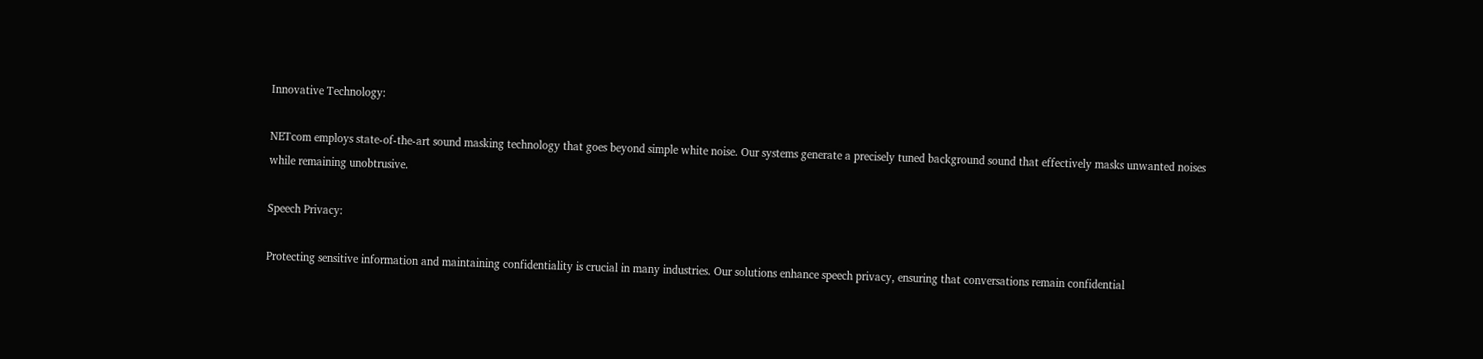Innovative Technology:

NETcom employs state-of-the-art sound masking technology that goes beyond simple white noise. Our systems generate a precisely tuned background sound that effectively masks unwanted noises while remaining unobtrusive.

Speech Privacy:

Protecting sensitive information and maintaining confidentiality is crucial in many industries. Our solutions enhance speech privacy, ensuring that conversations remain confidential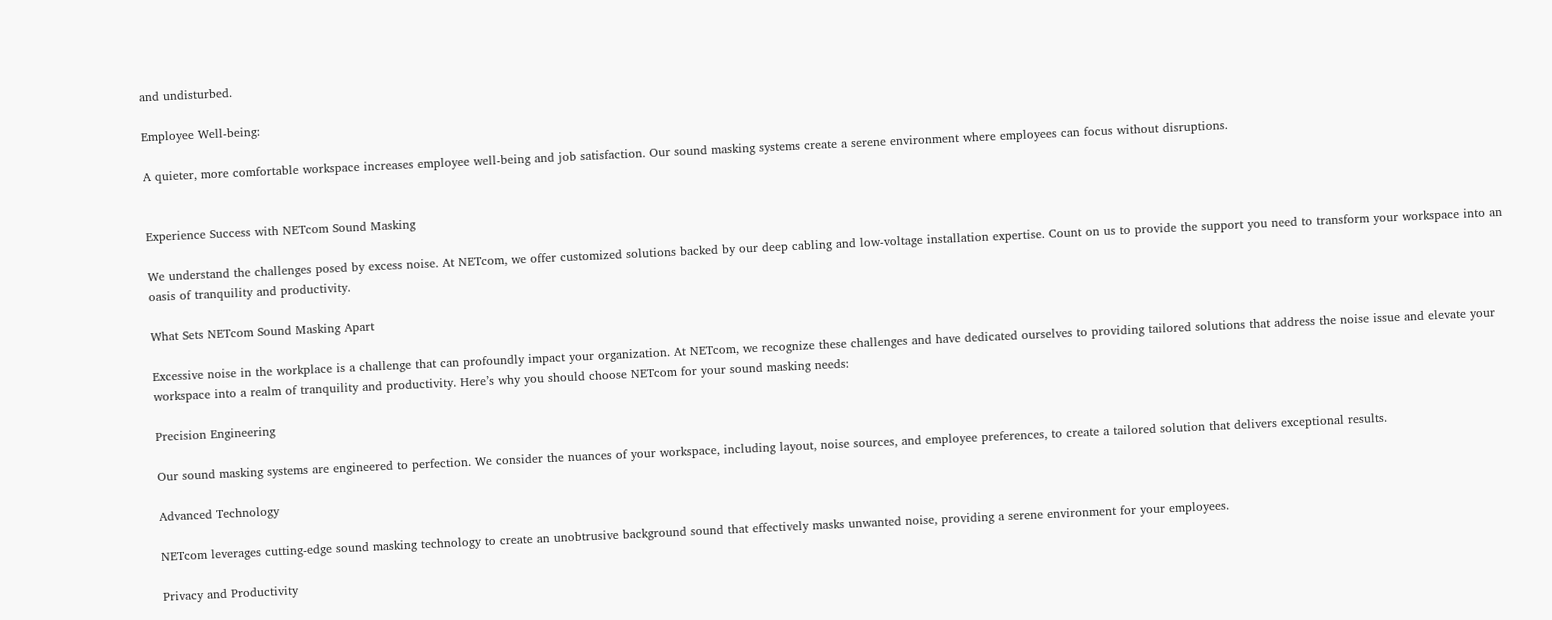and undisturbed.

Employee Well-being:

A quieter, more comfortable workspace increases employee well-being and job satisfaction. Our sound masking systems create a serene environment where employees can focus without disruptions.


Experience Success with NETcom Sound Masking

We understand the challenges posed by excess noise. At NETcom, we offer customized solutions backed by our deep cabling and low-voltage installation expertise. Count on us to provide the support you need to transform your workspace into an oasis of tranquility and productivity.

What Sets NETcom Sound Masking Apart

Excessive noise in the workplace is a challenge that can profoundly impact your organization. At NETcom, we recognize these challenges and have dedicated ourselves to providing tailored solutions that address the noise issue and elevate your workspace into a realm of tranquility and productivity. Here’s why you should choose NETcom for your sound masking needs:

Precision Engineering

Our sound masking systems are engineered to perfection. We consider the nuances of your workspace, including layout, noise sources, and employee preferences, to create a tailored solution that delivers exceptional results.

Advanced Technology

NETcom leverages cutting-edge sound masking technology to create an unobtrusive background sound that effectively masks unwanted noise, providing a serene environment for your employees.

Privacy and Productivity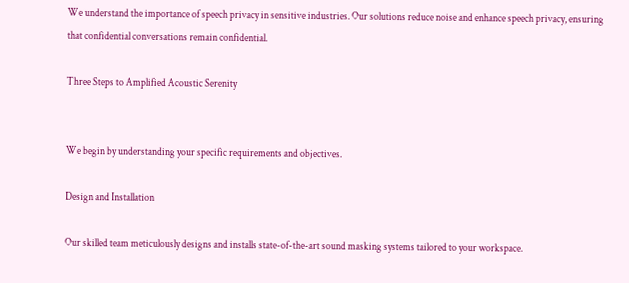We understand the importance of speech privacy in sensitive industries. Our solutions reduce noise and enhance speech privacy, ensuring that confidential conversations remain confidential.

Three Steps to Amplified Acoustic Serenity


We begin by understanding your specific requirements and objectives.

Design and Installation

Our skilled team meticulously designs and installs state-of-the-art sound masking systems tailored to your workspace.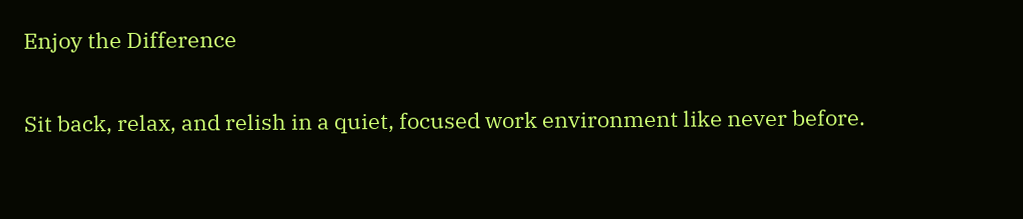Enjoy the Difference

Sit back, relax, and relish in a quiet, focused work environment like never before.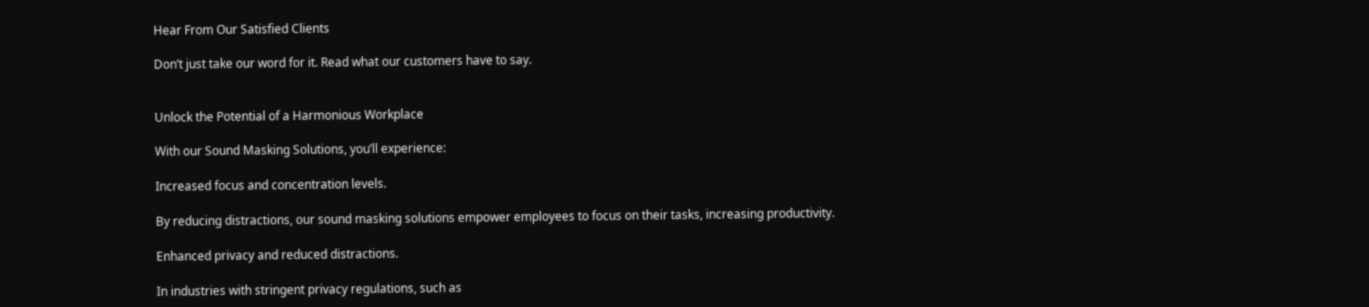Hear From Our Satisfied Clients

Don’t just take our word for it. Read what our customers have to say.


Unlock the Potential of a Harmonious Workplace

With our Sound Masking Solutions, you’ll experience:

Increased focus and concentration levels.

By reducing distractions, our sound masking solutions empower employees to focus on their tasks, increasing productivity.

Enhanced privacy and reduced distractions.

In industries with stringent privacy regulations, such as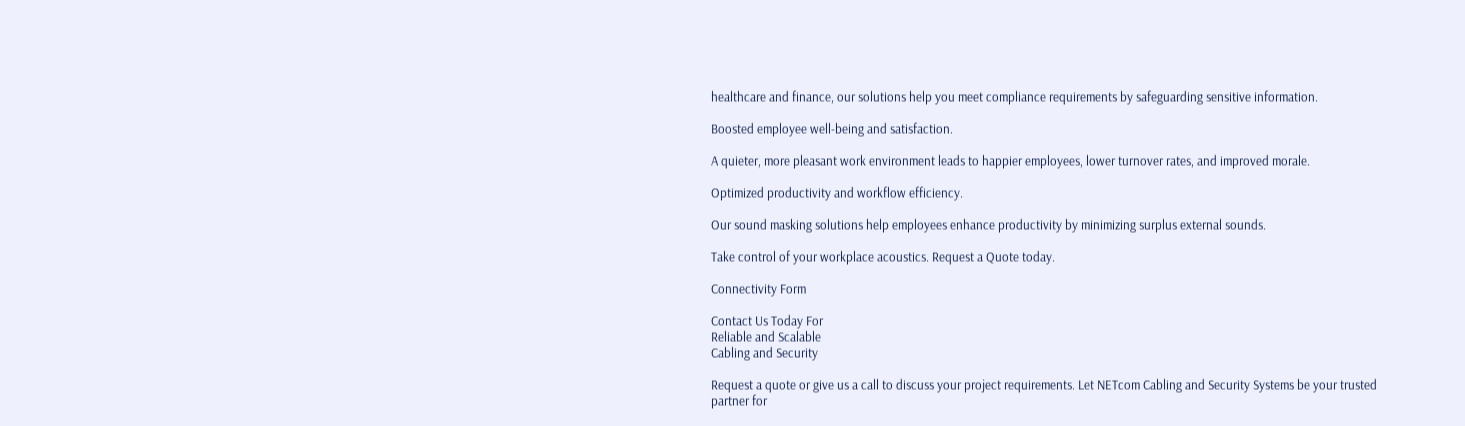healthcare and finance, our solutions help you meet compliance requirements by safeguarding sensitive information.

Boosted employee well-being and satisfaction.

A quieter, more pleasant work environment leads to happier employees, lower turnover rates, and improved morale.

Optimized productivity and workflow efficiency.

Our sound masking solutions help employees enhance productivity by minimizing surplus external sounds.

Take control of your workplace acoustics. Request a Quote today.

Connectivity Form

Contact Us Today For
Reliable and Scalable
Cabling and Security

Request a quote or give us a call to discuss your project requirements. Let NETcom Cabling and Security Systems be your trusted partner for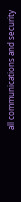all communications and security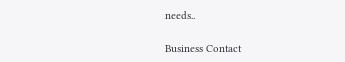needs..

Business Contact